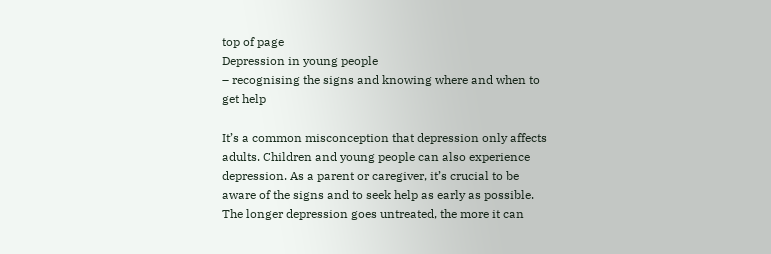top of page
Depression in young people
– recognising the signs and knowing where and when to get help

It’s a common misconception that depression only affects adults. Children and young people can also experience depression. As a parent or caregiver, it’s crucial to be aware of the signs and to seek help as early as possible. The longer depression goes untreated, the more it can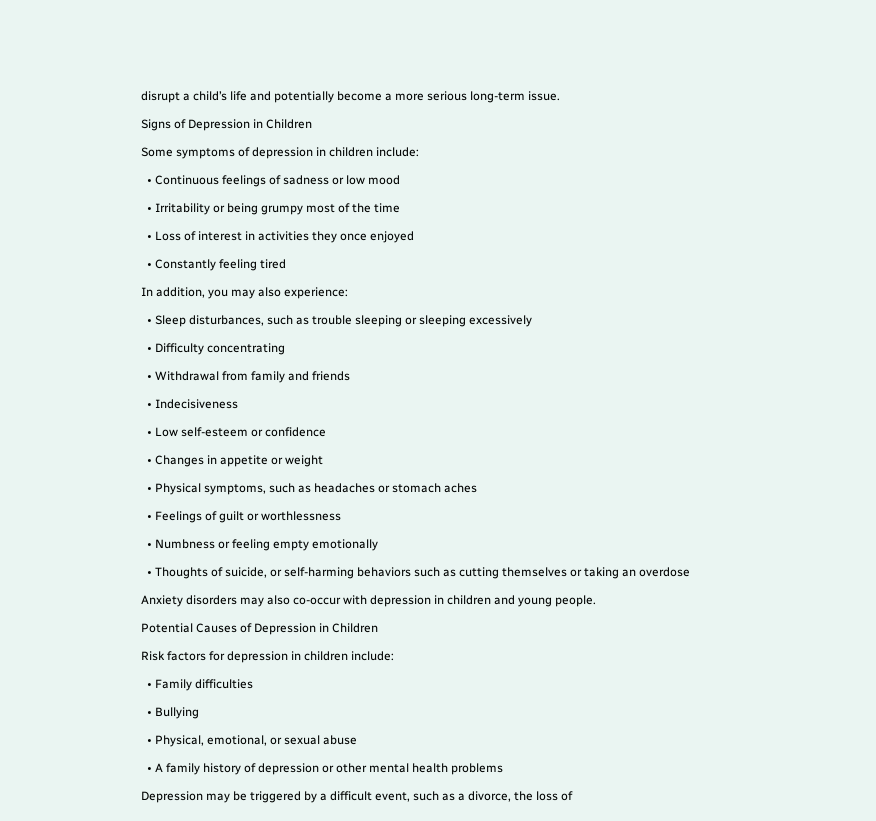disrupt a child’s life and potentially become a more serious long-term issue.

Signs of Depression in Children

Some symptoms of depression in children include:

  • Continuous feelings of sadness or low mood

  • Irritability or being grumpy most of the time

  • Loss of interest in activities they once enjoyed

  • Constantly feeling tired

In addition, you may also experience:

  • Sleep disturbances, such as trouble sleeping or sleeping excessively

  • Difficulty concentrating

  • Withdrawal from family and friends

  • Indecisiveness

  • Low self-esteem or confidence

  • Changes in appetite or weight

  • Physical symptoms, such as headaches or stomach aches

  • Feelings of guilt or worthlessness

  • Numbness or feeling empty emotionally

  • Thoughts of suicide, or self-harming behaviors such as cutting themselves or taking an overdose

Anxiety disorders may also co-occur with depression in children and young people.

Potential Causes of Depression in Children

Risk factors for depression in children include:

  • Family difficulties

  • Bullying

  • Physical, emotional, or sexual abuse

  • A family history of depression or other mental health problems

Depression may be triggered by a difficult event, such as a divorce, the loss of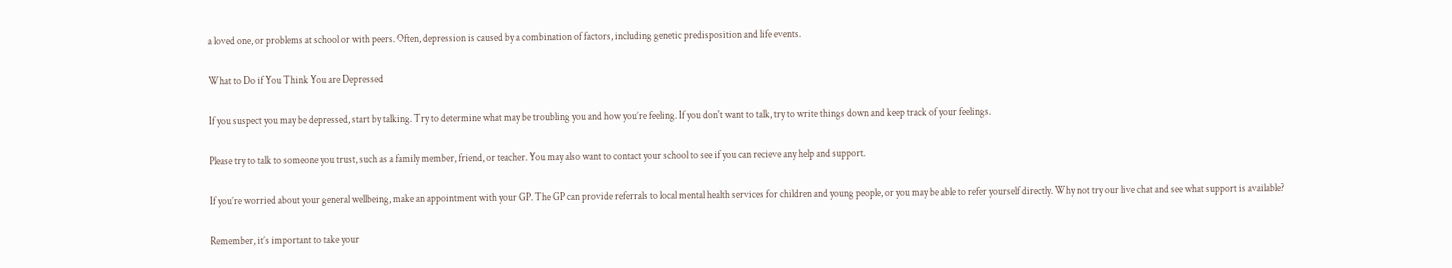a loved one, or problems at school or with peers. Often, depression is caused by a combination of factors, including genetic predisposition and life events.

What to Do if You Think You are Depressed

If you suspect you may be depressed, start by talking. Try to determine what may be troubling you and how you’re feeling. If you don't want to talk, try to write things down and keep track of your feelings.

Please try to talk to someone you trust, such as a family member, friend, or teacher. You may also want to contact your school to see if you can recieve any help and support.

If you’re worried about your general wellbeing, make an appointment with your GP. The GP can provide referrals to local mental health services for children and young people, or you may be able to refer yourself directly. Why not try our live chat and see what support is available?

Remember, it’s important to take your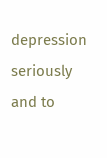depression seriously and to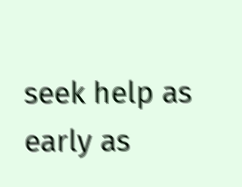seek help as early as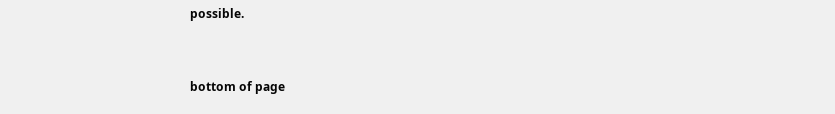possible.


bottom of page